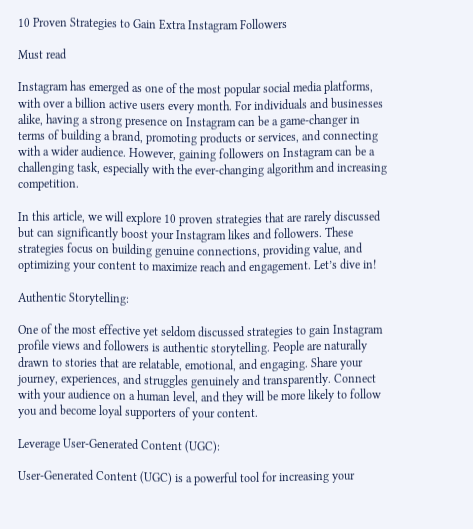10 Proven Strategies to Gain Extra Instagram Followers

Must read

Instagram has emerged as one of the most popular social media platforms, with over a billion active users every month. For individuals and businesses alike, having a strong presence on Instagram can be a game-changer in terms of building a brand, promoting products or services, and connecting with a wider audience. However, gaining followers on Instagram can be a challenging task, especially with the ever-changing algorithm and increasing competition.

In this article, we will explore 10 proven strategies that are rarely discussed but can significantly boost your Instagram likes and followers. These strategies focus on building genuine connections, providing value, and optimizing your content to maximize reach and engagement. Let’s dive in!

Authentic Storytelling:

One of the most effective yet seldom discussed strategies to gain Instagram profile views and followers is authentic storytelling. People are naturally drawn to stories that are relatable, emotional, and engaging. Share your journey, experiences, and struggles genuinely and transparently. Connect with your audience on a human level, and they will be more likely to follow you and become loyal supporters of your content.

Leverage User-Generated Content (UGC):

User-Generated Content (UGC) is a powerful tool for increasing your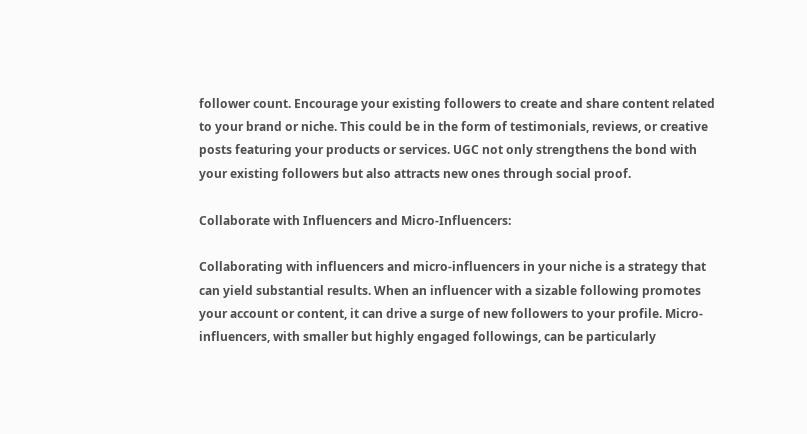follower count. Encourage your existing followers to create and share content related to your brand or niche. This could be in the form of testimonials, reviews, or creative posts featuring your products or services. UGC not only strengthens the bond with your existing followers but also attracts new ones through social proof.

Collaborate with Influencers and Micro-Influencers:

Collaborating with influencers and micro-influencers in your niche is a strategy that can yield substantial results. When an influencer with a sizable following promotes your account or content, it can drive a surge of new followers to your profile. Micro-influencers, with smaller but highly engaged followings, can be particularly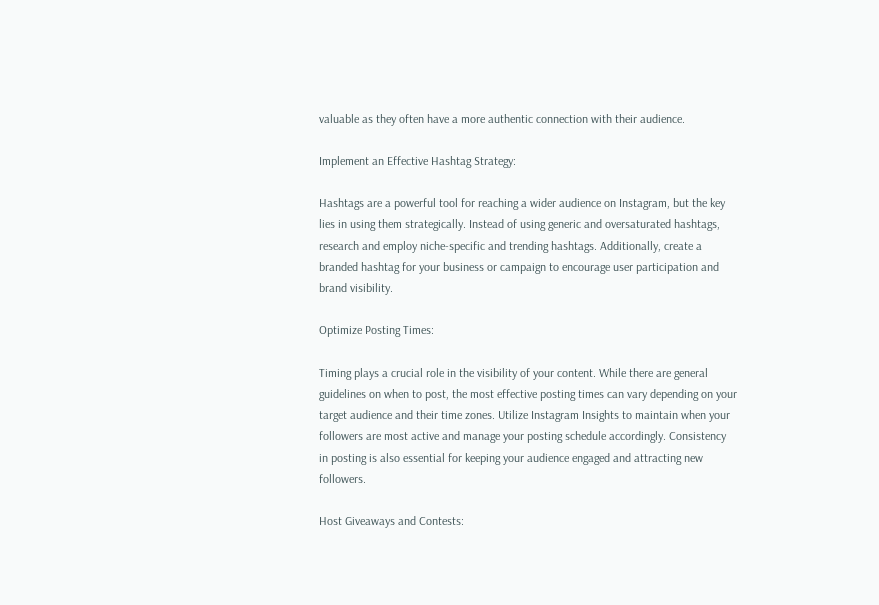valuable as they often have a more authentic connection with their audience.

Implement an Effective Hashtag Strategy:

Hashtags are a powerful tool for reaching a wider audience on Instagram, but the key lies in using them strategically. Instead of using generic and oversaturated hashtags, research and employ niche-specific and trending hashtags. Additionally, create a branded hashtag for your business or campaign to encourage user participation and brand visibility.

Optimize Posting Times:

Timing plays a crucial role in the visibility of your content. While there are general guidelines on when to post, the most effective posting times can vary depending on your target audience and their time zones. Utilize Instagram Insights to maintain when your followers are most active and manage your posting schedule accordingly. Consistency in posting is also essential for keeping your audience engaged and attracting new followers.

Host Giveaways and Contests: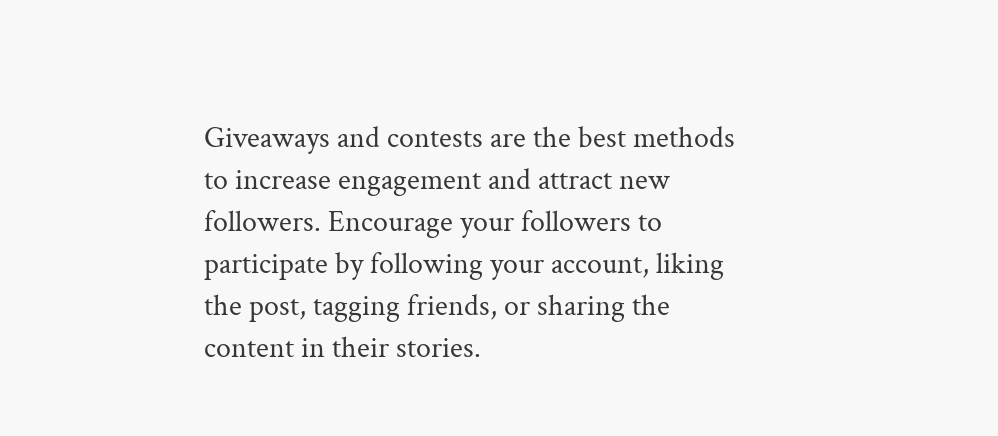Giveaways and contests are the best methods to increase engagement and attract new followers. Encourage your followers to participate by following your account, liking the post, tagging friends, or sharing the content in their stories.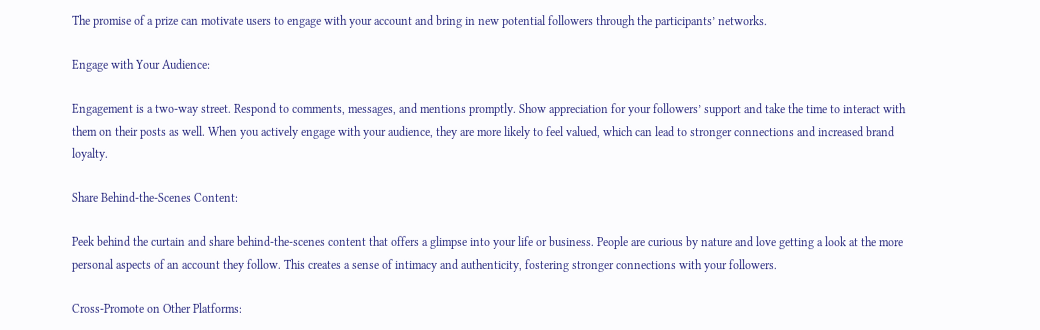The promise of a prize can motivate users to engage with your account and bring in new potential followers through the participants’ networks.

Engage with Your Audience:

Engagement is a two-way street. Respond to comments, messages, and mentions promptly. Show appreciation for your followers’ support and take the time to interact with them on their posts as well. When you actively engage with your audience, they are more likely to feel valued, which can lead to stronger connections and increased brand loyalty.

Share Behind-the-Scenes Content:

Peek behind the curtain and share behind-the-scenes content that offers a glimpse into your life or business. People are curious by nature and love getting a look at the more personal aspects of an account they follow. This creates a sense of intimacy and authenticity, fostering stronger connections with your followers.

Cross-Promote on Other Platforms: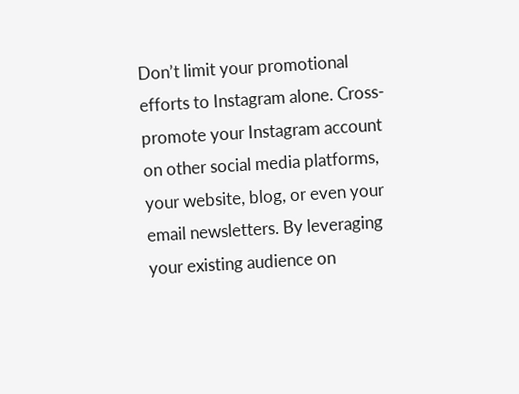Don’t limit your promotional efforts to Instagram alone. Cross-promote your Instagram account on other social media platforms, your website, blog, or even your email newsletters. By leveraging your existing audience on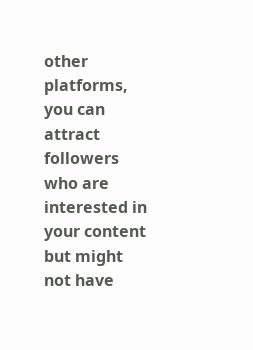other platforms, you can attract followers who are interested in your content but might not have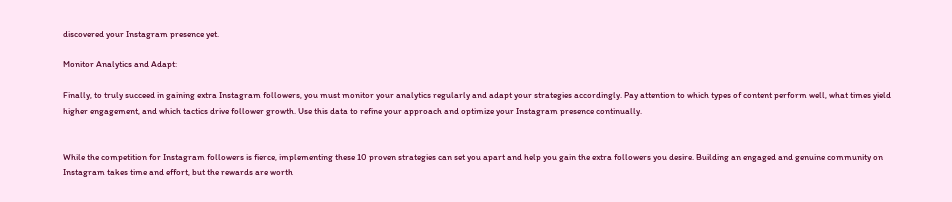discovered your Instagram presence yet.

Monitor Analytics and Adapt:

Finally, to truly succeed in gaining extra Instagram followers, you must monitor your analytics regularly and adapt your strategies accordingly. Pay attention to which types of content perform well, what times yield higher engagement, and which tactics drive follower growth. Use this data to refine your approach and optimize your Instagram presence continually.


While the competition for Instagram followers is fierce, implementing these 10 proven strategies can set you apart and help you gain the extra followers you desire. Building an engaged and genuine community on Instagram takes time and effort, but the rewards are worth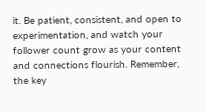it. Be patient, consistent, and open to experimentation, and watch your follower count grow as your content and connections flourish. Remember, the key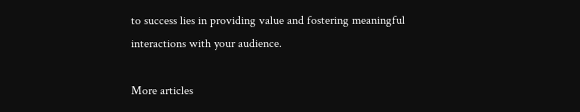to success lies in providing value and fostering meaningful interactions with your audience.

More articles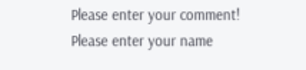Please enter your comment!
Please enter your name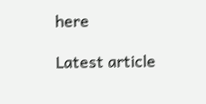here

Latest article